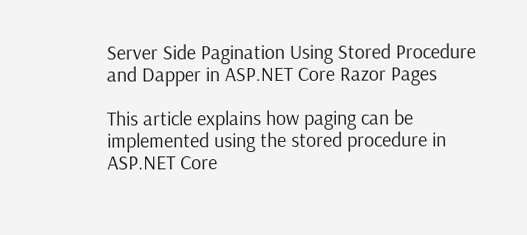Server Side Pagination Using Stored Procedure and Dapper in ASP.NET Core Razor Pages

This article explains how paging can be implemented using the stored procedure in ASP.NET Core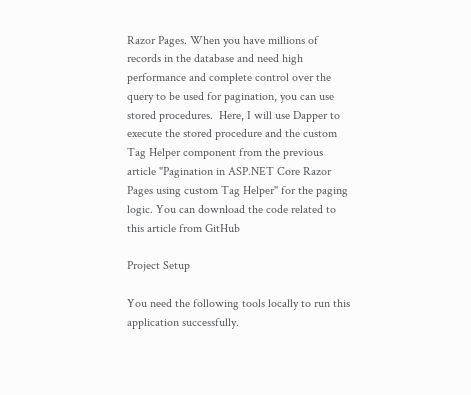Razor Pages. When you have millions of records in the database and need high performance and complete control over the query to be used for pagination, you can use stored procedures.  Here, I will use Dapper to execute the stored procedure and the custom Tag Helper component from the previous article "Pagination in ASP.NET Core Razor Pages using custom Tag Helper" for the paging logic. You can download the code related to this article from GitHub

Project Setup

You need the following tools locally to run this application successfully.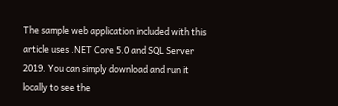The sample web application included with this article uses .NET Core 5.0 and SQL Server 2019. You can simply download and run it locally to see the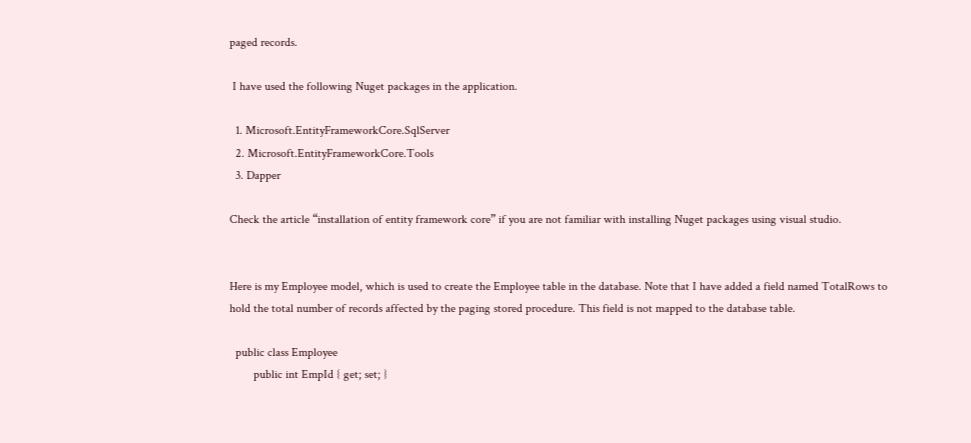paged records.

 I have used the following Nuget packages in the application.

  1. Microsoft.EntityFrameworkCore.SqlServer
  2. Microsoft.EntityFrameworkCore.Tools
  3. Dapper

Check the article “installation of entity framework core” if you are not familiar with installing Nuget packages using visual studio.


Here is my Employee model, which is used to create the Employee table in the database. Note that I have added a field named TotalRows to hold the total number of records affected by the paging stored procedure. This field is not mapped to the database table.

  public class Employee
        public int EmpId { get; set; }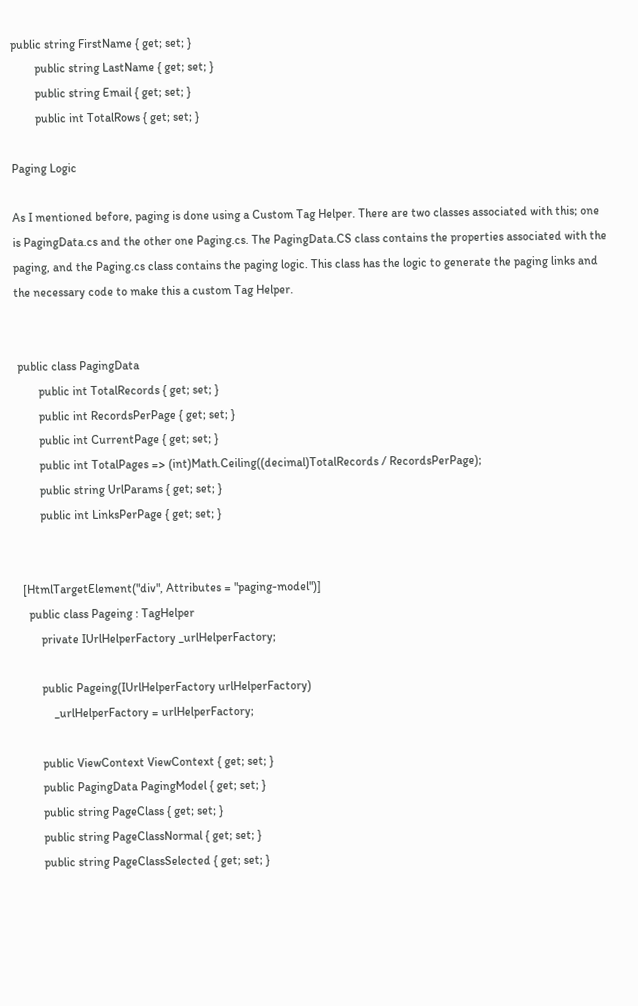public string FirstName { get; set; }
        public string LastName { get; set; }
        public string Email { get; set; }
        public int TotalRows { get; set; }

Paging Logic

As I mentioned before, paging is done using a Custom Tag Helper. There are two classes associated with this; one is PagingData.cs and the other one Paging.cs. The PagingData.CS class contains the properties associated with the paging, and the Paging.cs class contains the paging logic. This class has the logic to generate the paging links and the necessary code to make this a custom Tag Helper.


 public class PagingData
        public int TotalRecords { get; set; }
        public int RecordsPerPage { get; set; }
        public int CurrentPage { get; set; }
        public int TotalPages => (int)Math.Ceiling((decimal)TotalRecords / RecordsPerPage);
        public string UrlParams { get; set; }
        public int LinksPerPage { get; set; }


  [HtmlTargetElement("div", Attributes = "paging-model")]
    public class Pageing : TagHelper
        private IUrlHelperFactory _urlHelperFactory;

        public Pageing(IUrlHelperFactory urlHelperFactory)
            _urlHelperFactory = urlHelperFactory;

        public ViewContext ViewContext { get; set; }
        public PagingData PagingModel { get; set; }
        public string PageClass { get; set; }
        public string PageClassNormal { get; set; }
        public string PageClassSelected { get; set; }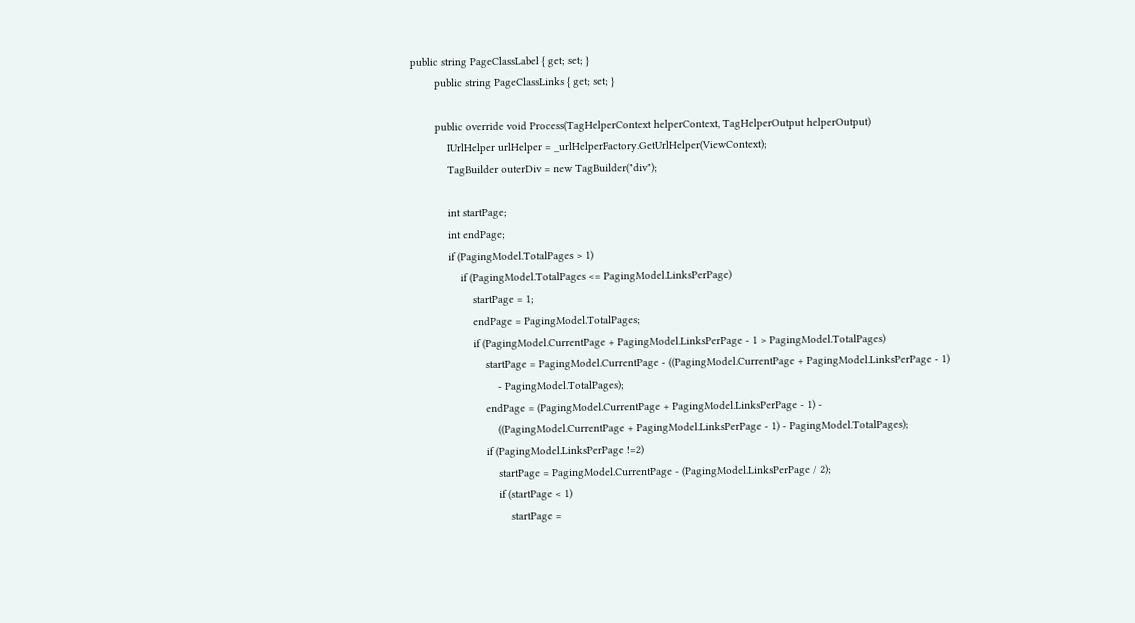public string PageClassLabel { get; set; }
        public string PageClassLinks { get; set; }

        public override void Process(TagHelperContext helperContext, TagHelperOutput helperOutput)
            IUrlHelper urlHelper = _urlHelperFactory.GetUrlHelper(ViewContext);
            TagBuilder outerDiv = new TagBuilder("div");

            int startPage;
            int endPage;
            if (PagingModel.TotalPages > 1)
                if (PagingModel.TotalPages <= PagingModel.LinksPerPage)
                    startPage = 1;
                    endPage = PagingModel.TotalPages;
                    if (PagingModel.CurrentPage + PagingModel.LinksPerPage - 1 > PagingModel.TotalPages)
                        startPage = PagingModel.CurrentPage - ((PagingModel.CurrentPage + PagingModel.LinksPerPage - 1)
                            - PagingModel.TotalPages);
                        endPage = (PagingModel.CurrentPage + PagingModel.LinksPerPage - 1) -
                            ((PagingModel.CurrentPage + PagingModel.LinksPerPage - 1) - PagingModel.TotalPages);
                        if (PagingModel.LinksPerPage !=2)
                            startPage = PagingModel.CurrentPage - (PagingModel.LinksPerPage / 2);
                            if (startPage < 1)
                                startPage =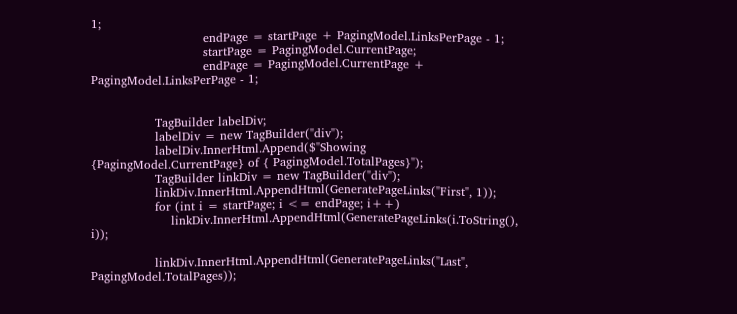1;
                            endPage = startPage + PagingModel.LinksPerPage - 1;
                            startPage = PagingModel.CurrentPage;
                            endPage = PagingModel.CurrentPage + PagingModel.LinksPerPage - 1;


                TagBuilder labelDiv;
                labelDiv = new TagBuilder("div");
                labelDiv.InnerHtml.Append($"Showing {PagingModel.CurrentPage} of { PagingModel.TotalPages}");
                TagBuilder linkDiv = new TagBuilder("div");
                linkDiv.InnerHtml.AppendHtml(GeneratePageLinks("First", 1));
                for (int i = startPage; i <= endPage; i++)
                    linkDiv.InnerHtml.AppendHtml(GeneratePageLinks(i.ToString(), i));

                linkDiv.InnerHtml.AppendHtml(GeneratePageLinks("Last", PagingModel.TotalPages));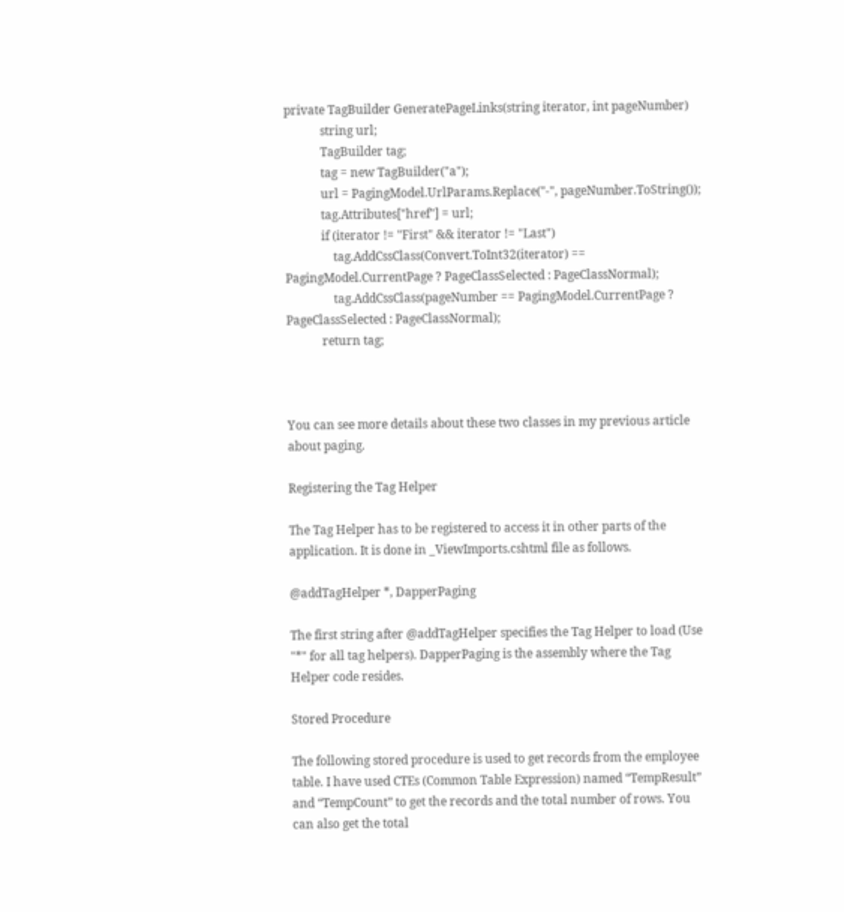private TagBuilder GeneratePageLinks(string iterator, int pageNumber)
            string url;
            TagBuilder tag;
            tag = new TagBuilder("a");
            url = PagingModel.UrlParams.Replace("-", pageNumber.ToString());
            tag.Attributes["href"] = url;
            if (iterator != "First" && iterator != "Last")
                tag.AddCssClass(Convert.ToInt32(iterator) == PagingModel.CurrentPage ? PageClassSelected : PageClassNormal);
                tag.AddCssClass(pageNumber == PagingModel.CurrentPage ? PageClassSelected : PageClassNormal);
            return tag;



You can see more details about these two classes in my previous article about paging.

Registering the Tag Helper

The Tag Helper has to be registered to access it in other parts of the application. It is done in _ViewImports.cshtml file as follows.

@addTagHelper *, DapperPaging

The first string after @addTagHelper specifies the Tag Helper to load (Use "*" for all tag helpers). DapperPaging is the assembly where the Tag Helper code resides.

Stored Procedure

The following stored procedure is used to get records from the employee table. I have used CTEs (Common Table Expression) named “TempResult” and “TempCount” to get the records and the total number of rows. You can also get the total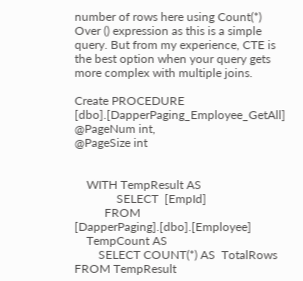number of rows here using Count(*) Over () expression as this is a simple query. But from my experience, CTE is the best option when your query gets more complex with multiple joins.

Create PROCEDURE [dbo].[DapperPaging_Employee_GetAll]
@PageNum int,
@PageSize int


    WITH TempResult AS
              SELECT  [EmpId]
          FROM [DapperPaging].[dbo].[Employee]
    TempCount AS
        SELECT COUNT(*) AS  TotalRows FROM TempResult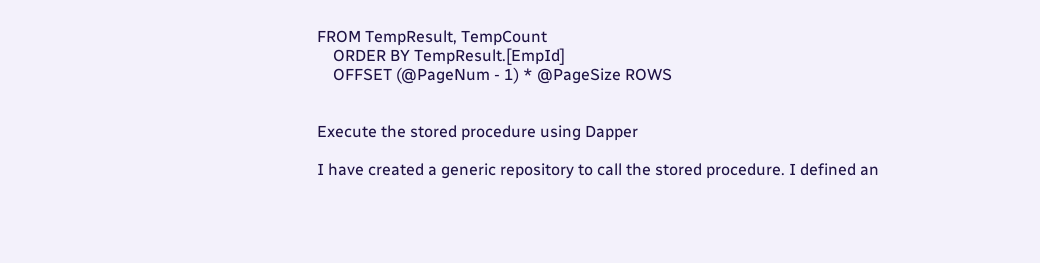FROM TempResult, TempCount
    ORDER BY TempResult.[EmpId]
    OFFSET (@PageNum - 1) * @PageSize ROWS


Execute the stored procedure using Dapper

I have created a generic repository to call the stored procedure. I defined an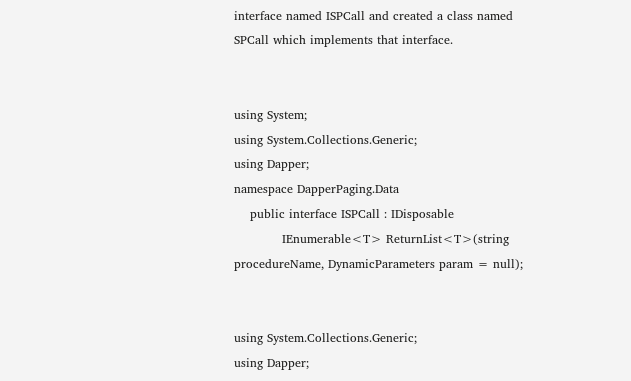interface named ISPCall and created a class named SPCall which implements that interface.


using System;
using System.Collections.Generic;
using Dapper;
namespace DapperPaging.Data
    public interface ISPCall : IDisposable
            IEnumerable<T> ReturnList<T>(string procedureName, DynamicParameters param = null);


using System.Collections.Generic;
using Dapper;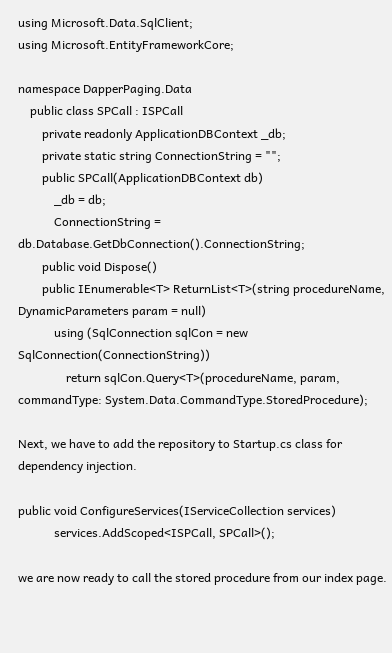using Microsoft.Data.SqlClient;
using Microsoft.EntityFrameworkCore;

namespace DapperPaging.Data
    public class SPCall : ISPCall
        private readonly ApplicationDBContext _db;
        private static string ConnectionString = "";
        public SPCall(ApplicationDBContext db)
            _db = db;
            ConnectionString = db.Database.GetDbConnection().ConnectionString;
        public void Dispose()
        public IEnumerable<T> ReturnList<T>(string procedureName, DynamicParameters param = null)
            using (SqlConnection sqlCon = new SqlConnection(ConnectionString))
                return sqlCon.Query<T>(procedureName, param, commandType: System.Data.CommandType.StoredProcedure);

Next, we have to add the repository to Startup.cs class for dependency injection.

public void ConfigureServices(IServiceCollection services)
            services.AddScoped<ISPCall, SPCall>();

we are now ready to call the stored procedure from our index page.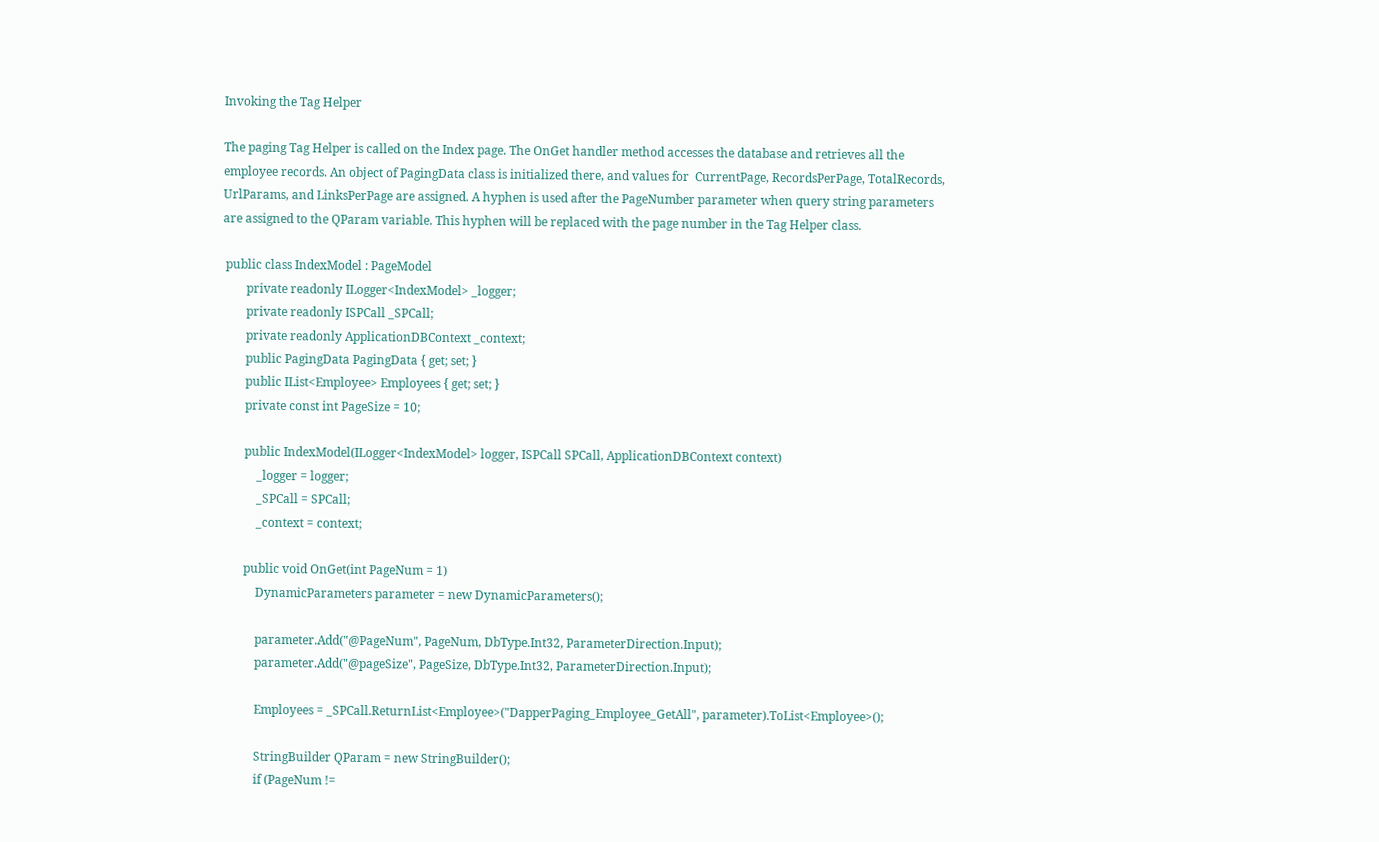Invoking the Tag Helper

The paging Tag Helper is called on the Index page. The OnGet handler method accesses the database and retrieves all the employee records. An object of PagingData class is initialized there, and values for  CurrentPage, RecordsPerPage, TotalRecords, UrlParams, and LinksPerPage are assigned. A hyphen is used after the PageNumber parameter when query string parameters are assigned to the QParam variable. This hyphen will be replaced with the page number in the Tag Helper class.

 public class IndexModel : PageModel
        private readonly ILogger<IndexModel> _logger;
        private readonly ISPCall _SPCall;
        private readonly ApplicationDBContext _context;
        public PagingData PagingData { get; set; }
        public IList<Employee> Employees { get; set; }
        private const int PageSize = 10;

        public IndexModel(ILogger<IndexModel> logger, ISPCall SPCall, ApplicationDBContext context)
            _logger = logger;
            _SPCall = SPCall;
            _context = context;

        public void OnGet(int PageNum = 1)
            DynamicParameters parameter = new DynamicParameters();

            parameter.Add("@PageNum", PageNum, DbType.Int32, ParameterDirection.Input);
            parameter.Add("@pageSize", PageSize, DbType.Int32, ParameterDirection.Input);

            Employees = _SPCall.ReturnList<Employee>("DapperPaging_Employee_GetAll", parameter).ToList<Employee>();

            StringBuilder QParam = new StringBuilder();
            if (PageNum !=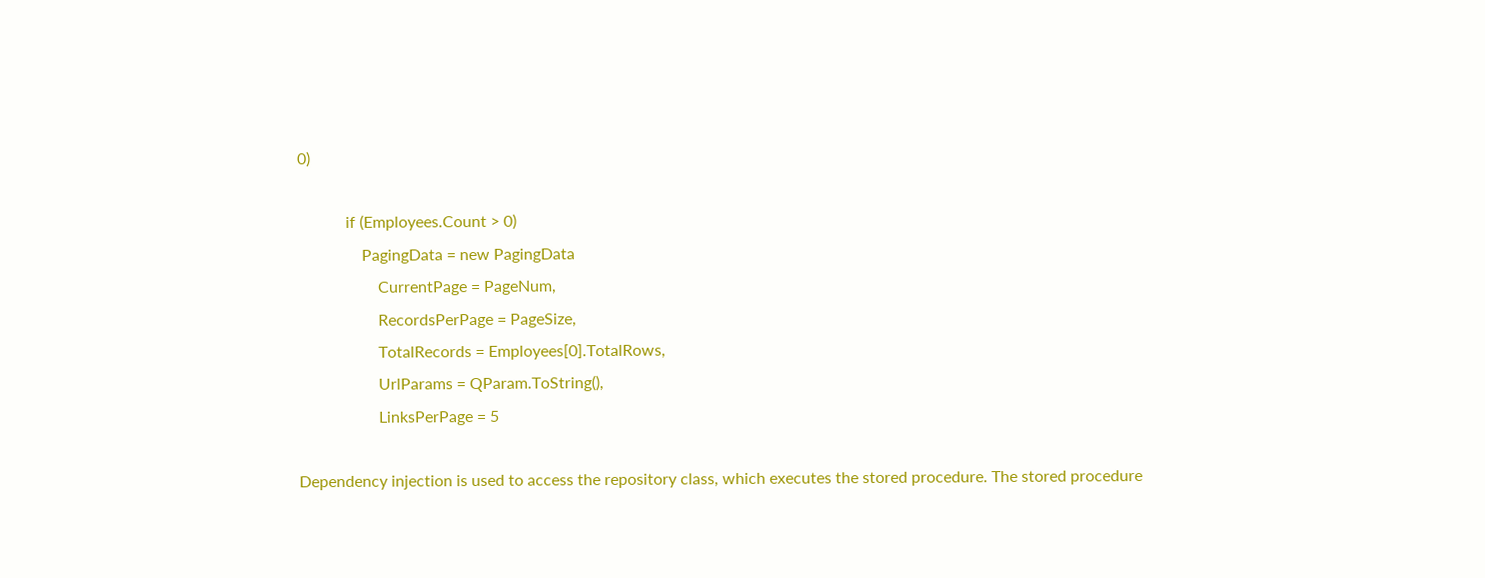0)

            if (Employees.Count > 0)
                PagingData = new PagingData
                    CurrentPage = PageNum,
                    RecordsPerPage = PageSize,
                    TotalRecords = Employees[0].TotalRows,
                    UrlParams = QParam.ToString(),
                    LinksPerPage = 5

Dependency injection is used to access the repository class, which executes the stored procedure. The stored procedure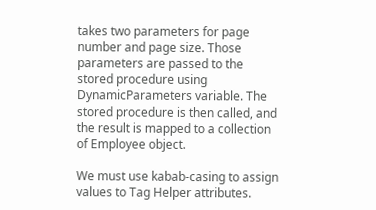takes two parameters for page number and page size. Those parameters are passed to the stored procedure using DynamicParameters variable. The stored procedure is then called, and the result is mapped to a collection of Employee object.

We must use kabab-casing to assign values to Tag Helper attributes.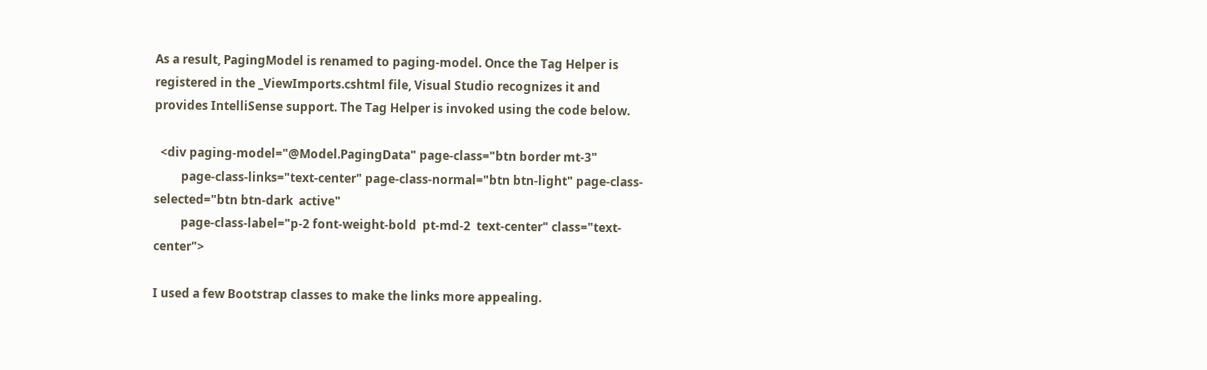As a result, PagingModel is renamed to paging-model. Once the Tag Helper is registered in the _ViewImports.cshtml file, Visual Studio recognizes it and provides IntelliSense support. The Tag Helper is invoked using the code below.

  <div paging-model="@Model.PagingData" page-class="btn border mt-3"
         page-class-links="text-center" page-class-normal="btn btn-light" page-class-selected="btn btn-dark  active"
         page-class-label="p-2 font-weight-bold  pt-md-2  text-center" class="text-center">

I used a few Bootstrap classes to make the links more appealing.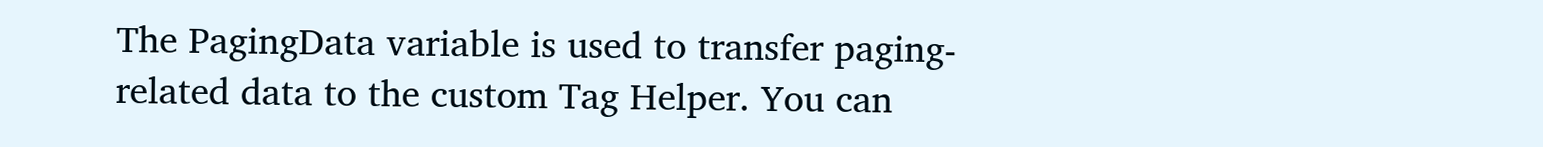The PagingData variable is used to transfer paging-related data to the custom Tag Helper. You can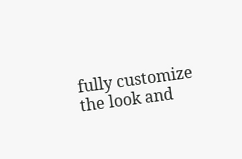fully customize the look and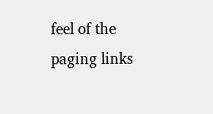feel of the paging links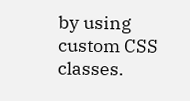by using custom CSS classes.